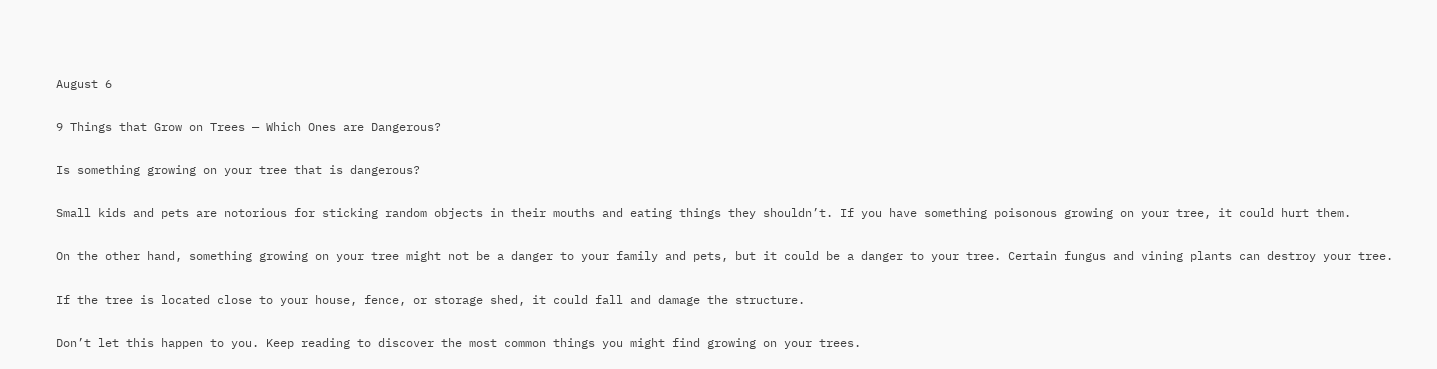August 6

9 Things that Grow on Trees — Which Ones are Dangerous?

Is something growing on your tree that is dangerous?

Small kids and pets are notorious for sticking random objects in their mouths and eating things they shouldn’t. If you have something poisonous growing on your tree, it could hurt them.

On the other hand, something growing on your tree might not be a danger to your family and pets, but it could be a danger to your tree. Certain fungus and vining plants can destroy your tree.

If the tree is located close to your house, fence, or storage shed, it could fall and damage the structure.

Don’t let this happen to you. Keep reading to discover the most common things you might find growing on your trees.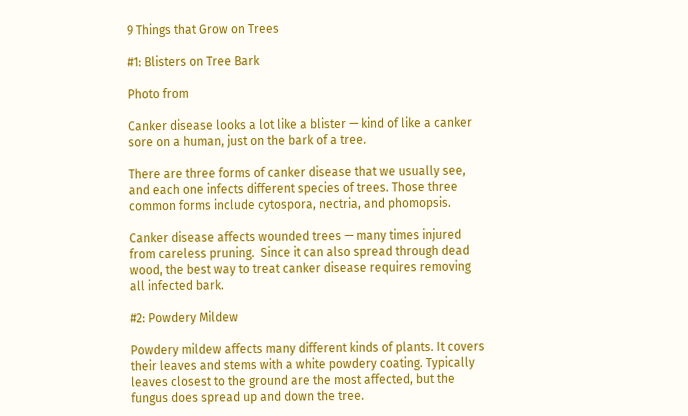9 Things that Grow on Trees

#1: Blisters on Tree Bark

Photo from

Canker disease looks a lot like a blister — kind of like a canker sore on a human, just on the bark of a tree.

There are three forms of canker disease that we usually see, and each one infects different species of trees. Those three common forms include cytospora, nectria, and phomopsis.

Canker disease affects wounded trees — many times injured from careless pruning.  Since it can also spread through dead wood, the best way to treat canker disease requires removing all infected bark.

#2: Powdery Mildew

Powdery mildew affects many different kinds of plants. It covers their leaves and stems with a white powdery coating. Typically leaves closest to the ground are the most affected, but the fungus does spread up and down the tree.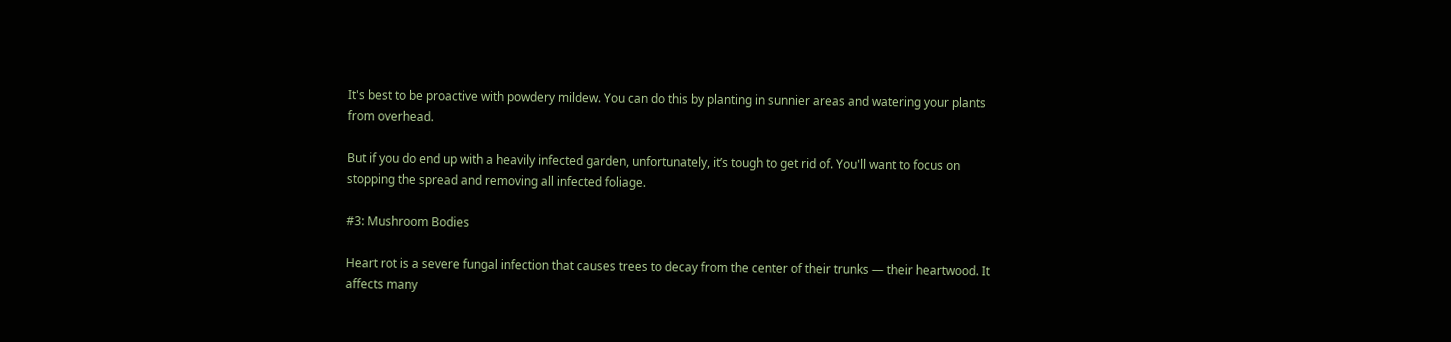It's best to be proactive with powdery mildew. You can do this by planting in sunnier areas and watering your plants from overhead.

But if you do end up with a heavily infected garden, unfortunately, it’s tough to get rid of. You'll want to focus on stopping the spread and removing all infected foliage.

#3: Mushroom Bodies

Heart rot is a severe fungal infection that causes trees to decay from the center of their trunks — their heartwood. It affects many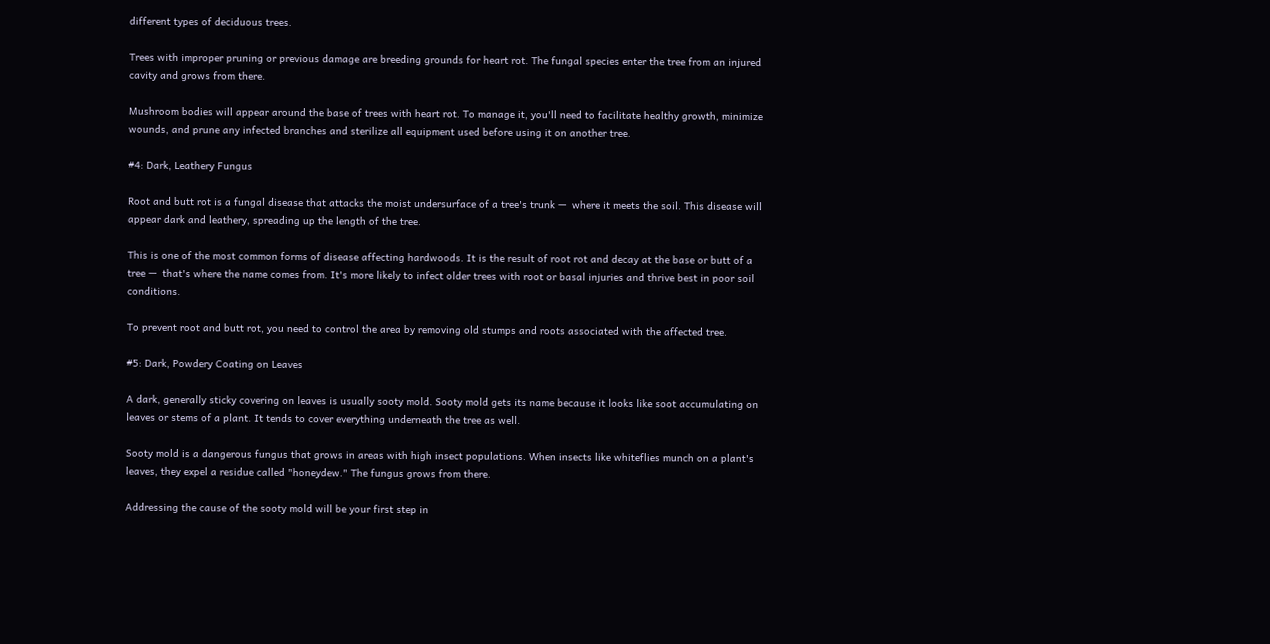different types of deciduous trees.

Trees with improper pruning or previous damage are breeding grounds for heart rot. The fungal species enter the tree from an injured cavity and grows from there.

Mushroom bodies will appear around the base of trees with heart rot. To manage it, you'll need to facilitate healthy growth, minimize wounds, and prune any infected branches and sterilize all equipment used before using it on another tree.

#4: Dark, Leathery Fungus

Root and butt rot is a fungal disease that attacks the moist undersurface of a tree's trunk —  where it meets the soil. This disease will appear dark and leathery, spreading up the length of the tree.

This is one of the most common forms of disease affecting hardwoods. It is the result of root rot and decay at the base or butt of a tree —  that's where the name comes from. It's more likely to infect older trees with root or basal injuries and thrive best in poor soil conditions.

To prevent root and butt rot, you need to control the area by removing old stumps and roots associated with the affected tree.

#5: Dark, Powdery Coating on Leaves

A dark, generally sticky covering on leaves is usually sooty mold. Sooty mold gets its name because it looks like soot accumulating on leaves or stems of a plant. It tends to cover everything underneath the tree as well.

Sooty mold is a dangerous fungus that grows in areas with high insect populations. When insects like whiteflies munch on a plant's leaves, they expel a residue called "honeydew." The fungus grows from there.

Addressing the cause of the sooty mold will be your first step in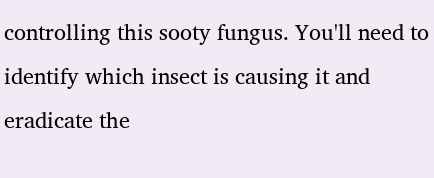controlling this sooty fungus. You'll need to identify which insect is causing it and eradicate the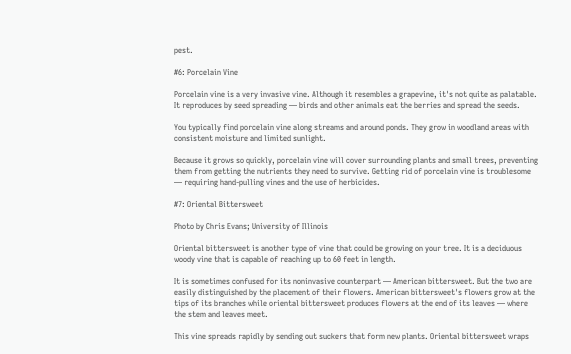pest.

#6: Porcelain Vine

Porcelain vine is a very invasive vine. Although it resembles a grapevine, it's not quite as palatable. It reproduces by seed spreading — birds and other animals eat the berries and spread the seeds.

You typically find porcelain vine along streams and around ponds. They grow in woodland areas with consistent moisture and limited sunlight.

Because it grows so quickly, porcelain vine will cover surrounding plants and small trees, preventing them from getting the nutrients they need to survive. Getting rid of porcelain vine is troublesome — requiring hand-pulling vines and the use of herbicides.

#7: Oriental Bittersweet

Photo by Chris Evans; University of Illinois

Oriental bittersweet is another type of vine that could be growing on your tree. It is a deciduous woody vine that is capable of reaching up to 60 feet in length.

It is sometimes confused for its noninvasive counterpart — American bittersweet. But the two are easily distinguished by the placement of their flowers. American bittersweet's flowers grow at the tips of its branches while oriental bittersweet produces flowers at the end of its leaves — where the stem and leaves meet.

This vine spreads rapidly by sending out suckers that form new plants. Oriental bittersweet wraps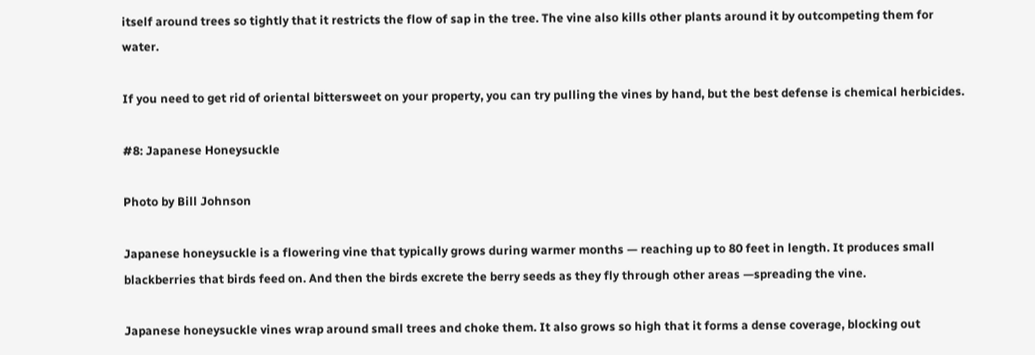itself around trees so tightly that it restricts the flow of sap in the tree. The vine also kills other plants around it by outcompeting them for water.

If you need to get rid of oriental bittersweet on your property, you can try pulling the vines by hand, but the best defense is chemical herbicides.

#8: Japanese Honeysuckle

Photo by Bill Johnson

Japanese honeysuckle is a flowering vine that typically grows during warmer months — reaching up to 80 feet in length. It produces small blackberries that birds feed on. And then the birds excrete the berry seeds as they fly through other areas —spreading the vine.

Japanese honeysuckle vines wrap around small trees and choke them. It also grows so high that it forms a dense coverage, blocking out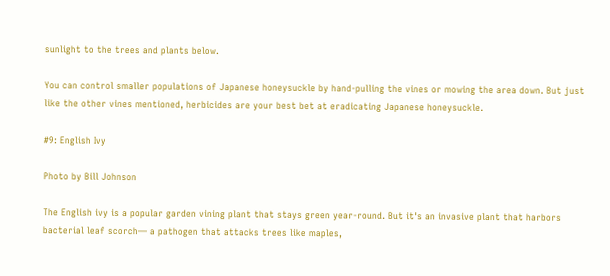sunlight to the trees and plants below.

You can control smaller populations of Japanese honeysuckle by hand-pulling the vines or mowing the area down. But just like the other vines mentioned, herbicides are your best bet at eradicating Japanese honeysuckle.

#9: English Ivy

Photo by Bill Johnson

The English ivy is a popular garden vining plant that stays green year-round. But it's an invasive plant that harbors bacterial leaf scorch— a pathogen that attacks trees like maples,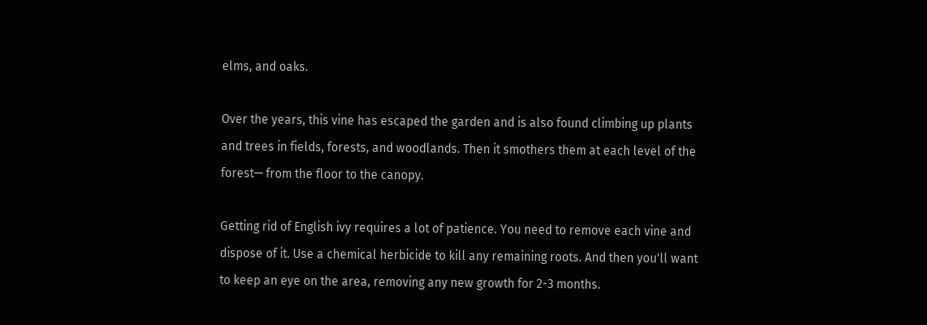elms, and oaks.

Over the years, this vine has escaped the garden and is also found climbing up plants and trees in fields, forests, and woodlands. Then it smothers them at each level of the forest— from the floor to the canopy.

Getting rid of English ivy requires a lot of patience. You need to remove each vine and dispose of it. Use a chemical herbicide to kill any remaining roots. And then you'll want to keep an eye on the area, removing any new growth for 2-3 months.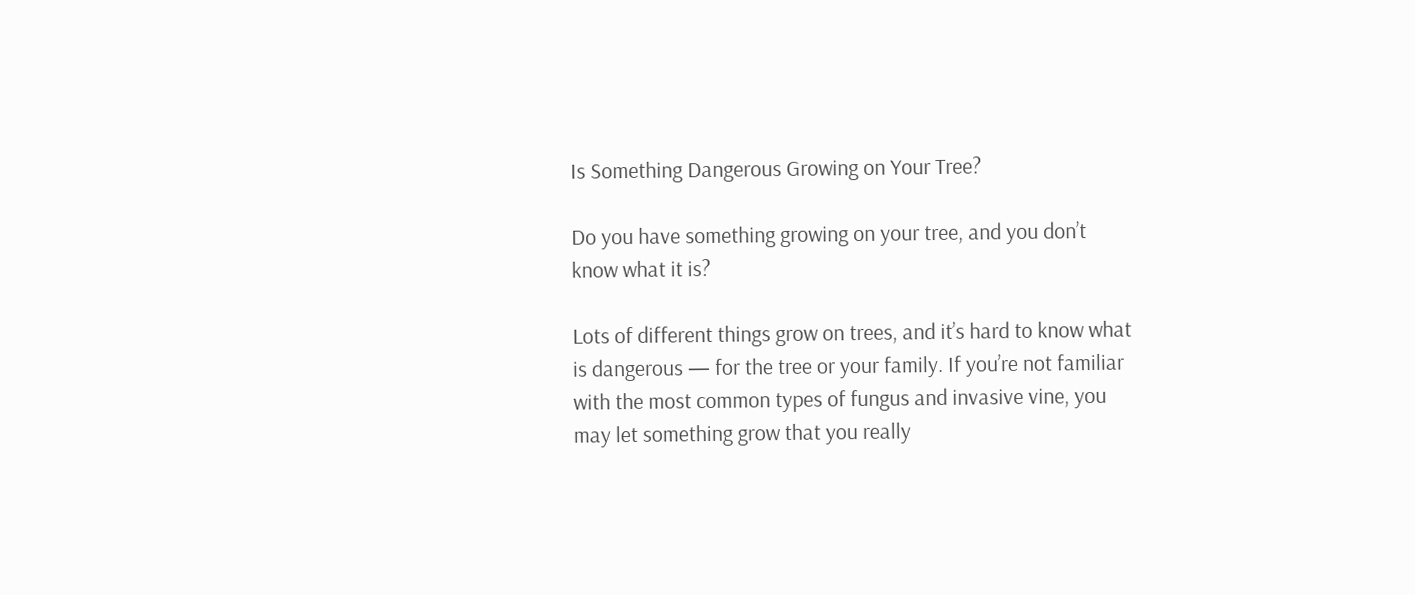Is Something Dangerous Growing on Your Tree?

Do you have something growing on your tree, and you don’t know what it is?

Lots of different things grow on trees, and it’s hard to know what is dangerous — for the tree or your family. If you’re not familiar with the most common types of fungus and invasive vine, you may let something grow that you really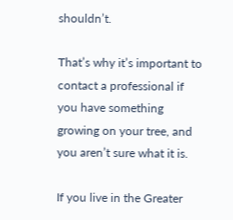shouldn’t.

That’s why it’s important to contact a professional if you have something growing on your tree, and you aren’t sure what it is.

If you live in the Greater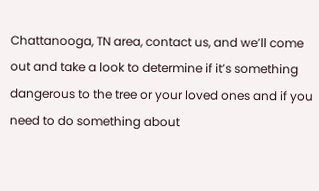Chattanooga, TN area, contact us, and we’ll come out and take a look to determine if it’s something dangerous to the tree or your loved ones and if you need to do something about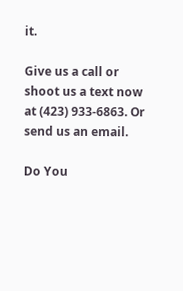it.

Give us a call or shoot us a text now at (423) 933-6863. Or send us an email.

Do You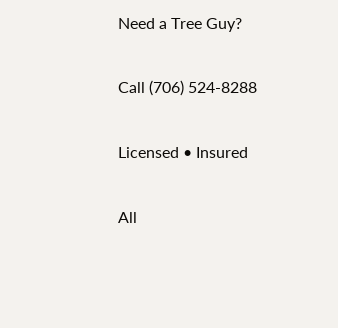Need a Tree Guy?

Call (706) 524-8288

Licensed • Insured

All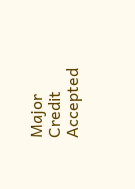Major Credit Accepted